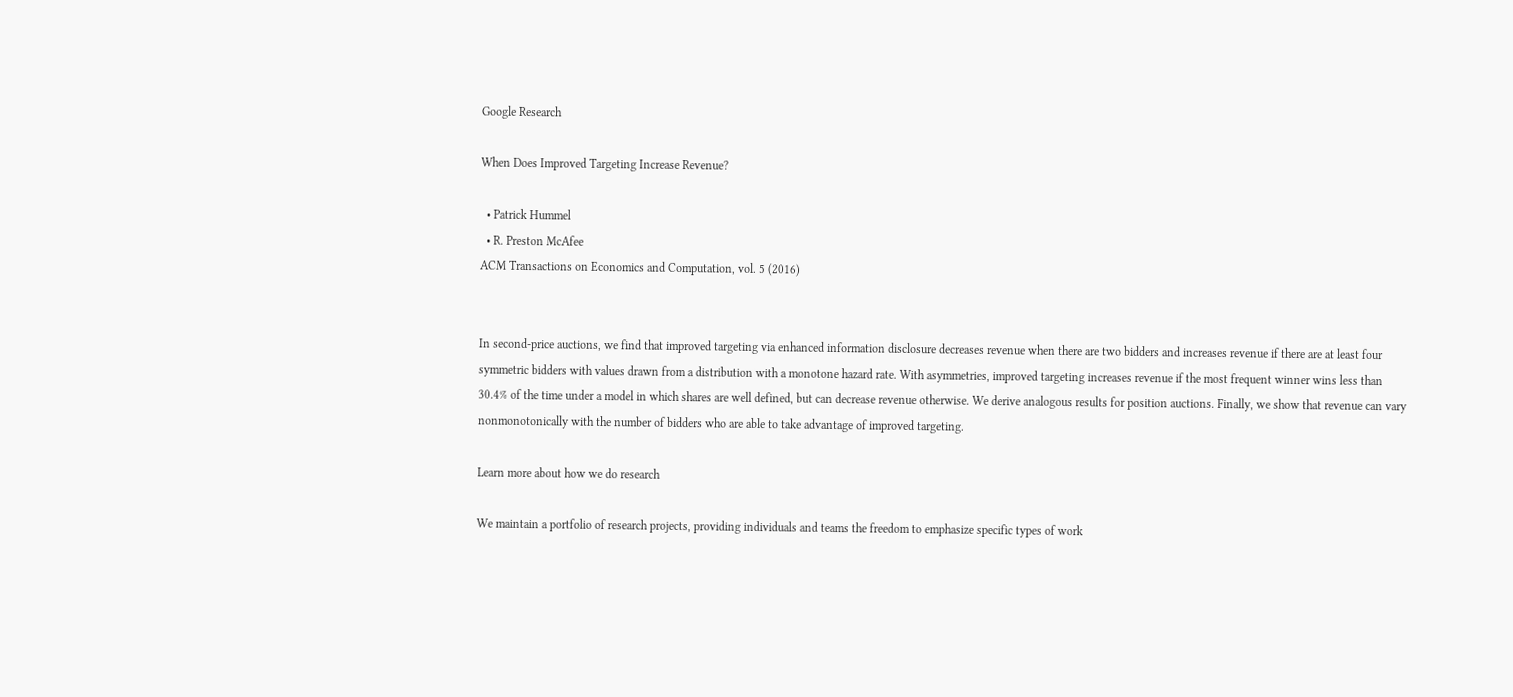Google Research

When Does Improved Targeting Increase Revenue?

  • Patrick Hummel
  • R. Preston McAfee
ACM Transactions on Economics and Computation, vol. 5 (2016)


In second-price auctions, we find that improved targeting via enhanced information disclosure decreases revenue when there are two bidders and increases revenue if there are at least four symmetric bidders with values drawn from a distribution with a monotone hazard rate. With asymmetries, improved targeting increases revenue if the most frequent winner wins less than 30.4% of the time under a model in which shares are well defined, but can decrease revenue otherwise. We derive analogous results for position auctions. Finally, we show that revenue can vary nonmonotonically with the number of bidders who are able to take advantage of improved targeting.

Learn more about how we do research

We maintain a portfolio of research projects, providing individuals and teams the freedom to emphasize specific types of work